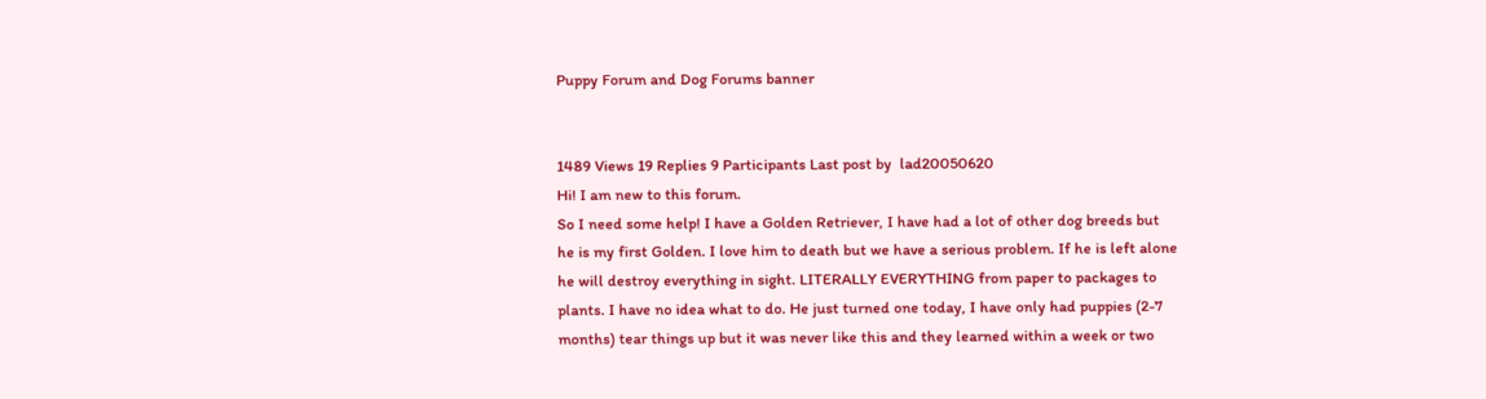Puppy Forum and Dog Forums banner


1489 Views 19 Replies 9 Participants Last post by  lad20050620
Hi! I am new to this forum.
So I need some help! I have a Golden Retriever, I have had a lot of other dog breeds but he is my first Golden. I love him to death but we have a serious problem. If he is left alone he will destroy everything in sight. LITERALLY EVERYTHING from paper to packages to plants. I have no idea what to do. He just turned one today, I have only had puppies (2-7 months) tear things up but it was never like this and they learned within a week or two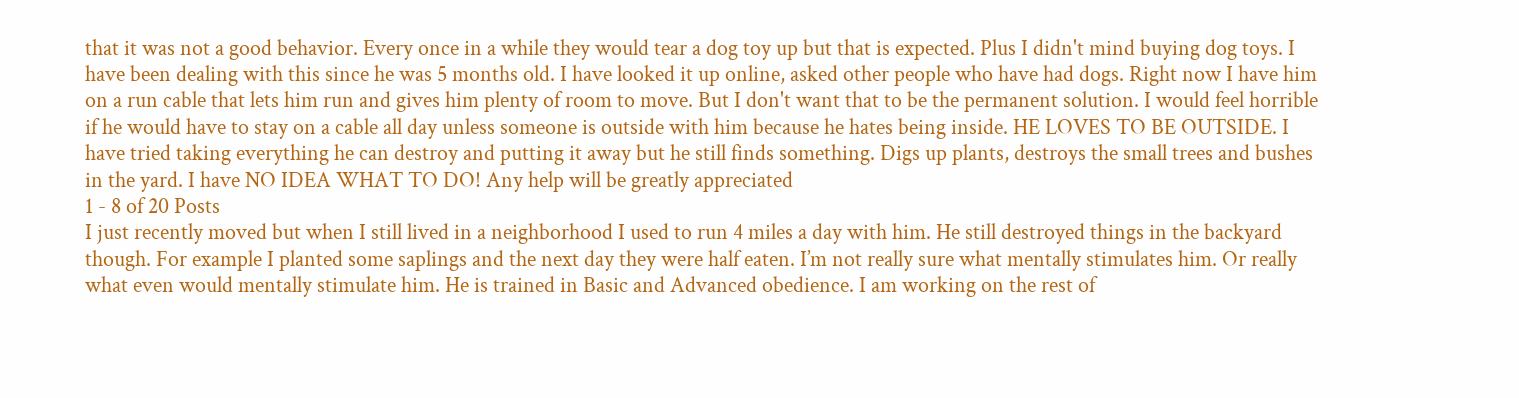that it was not a good behavior. Every once in a while they would tear a dog toy up but that is expected. Plus I didn't mind buying dog toys. I have been dealing with this since he was 5 months old. I have looked it up online, asked other people who have had dogs. Right now I have him on a run cable that lets him run and gives him plenty of room to move. But I don't want that to be the permanent solution. I would feel horrible if he would have to stay on a cable all day unless someone is outside with him because he hates being inside. HE LOVES TO BE OUTSIDE. I have tried taking everything he can destroy and putting it away but he still finds something. Digs up plants, destroys the small trees and bushes in the yard. I have NO IDEA WHAT TO DO! Any help will be greatly appreciated
1 - 8 of 20 Posts
I just recently moved but when I still lived in a neighborhood I used to run 4 miles a day with him. He still destroyed things in the backyard though. For example I planted some saplings and the next day they were half eaten. I’m not really sure what mentally stimulates him. Or really what even would mentally stimulate him. He is trained in Basic and Advanced obedience. I am working on the rest of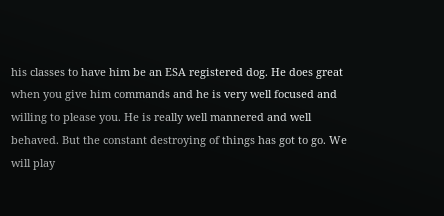his classes to have him be an ESA registered dog. He does great when you give him commands and he is very well focused and willing to please you. He is really well mannered and well behaved. But the constant destroying of things has got to go. We will play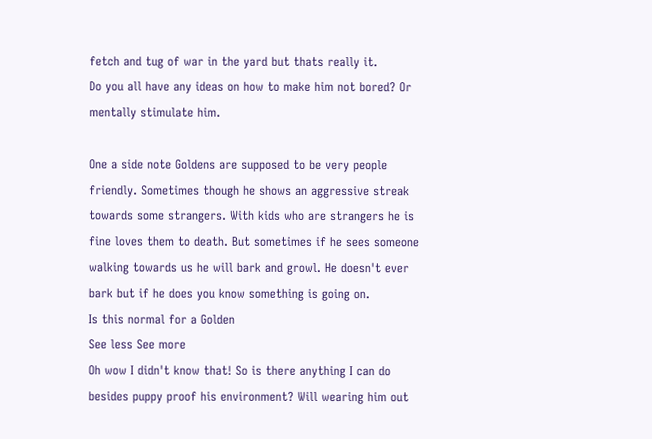fetch and tug of war in the yard but thats really it.
Do you all have any ideas on how to make him not bored? Or mentally stimulate him.

One a side note Goldens are supposed to be very people friendly. Sometimes though he shows an aggressive streak towards some strangers. With kids who are strangers he is fine loves them to death. But sometimes if he sees someone walking towards us he will bark and growl. He doesn't ever bark but if he does you know something is going on.
Is this normal for a Golden
See less See more
Oh wow I didn't know that! So is there anything I can do besides puppy proof his environment? Will wearing him out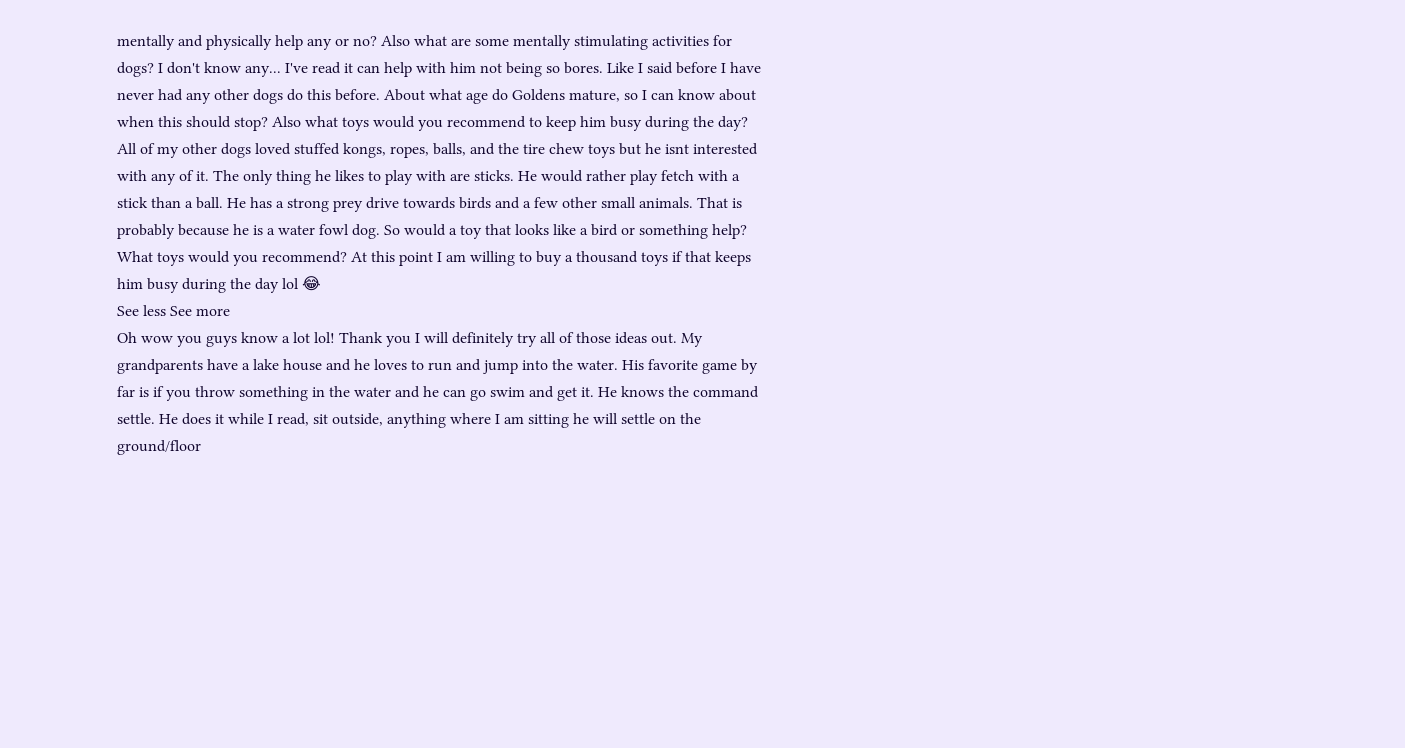mentally and physically help any or no? Also what are some mentally stimulating activities for dogs? I don't know any... I've read it can help with him not being so bores. Like I said before I have never had any other dogs do this before. About what age do Goldens mature, so I can know about when this should stop? Also what toys would you recommend to keep him busy during the day? All of my other dogs loved stuffed kongs, ropes, balls, and the tire chew toys but he isnt interested with any of it. The only thing he likes to play with are sticks. He would rather play fetch with a stick than a ball. He has a strong prey drive towards birds and a few other small animals. That is probably because he is a water fowl dog. So would a toy that looks like a bird or something help? What toys would you recommend? At this point I am willing to buy a thousand toys if that keeps him busy during the day lol 😂
See less See more
Oh wow you guys know a lot lol! Thank you I will definitely try all of those ideas out. My grandparents have a lake house and he loves to run and jump into the water. His favorite game by far is if you throw something in the water and he can go swim and get it. He knows the command settle. He does it while I read, sit outside, anything where I am sitting he will settle on the ground/floor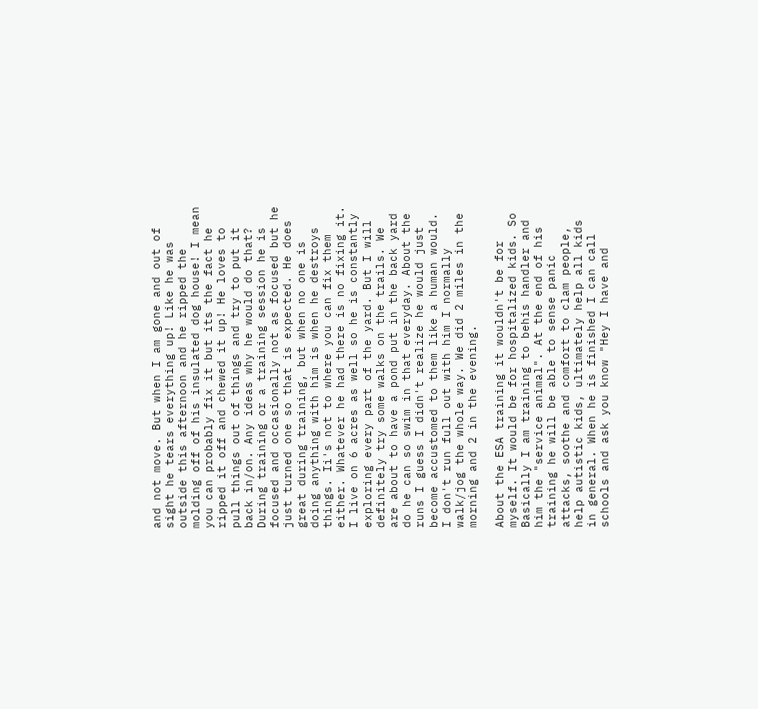and not move. But when I am gone and out of sight he tears everything up! Like he was outside this afternoon and he ripped the molding off of his insulated dog house! I mean you can probably fix it but its the fact he ripped it off and chewed it up! He loves to pull things out of things and try to put it back in/on. Any ideas why he would do that? During training or a training session he is focused and occasionally not as focused but he just turned one so that is expected. He does great during training, but when no one is doing anything with him is when he destroys things. Ii's not to where you can fix them either. Whatever he had there is no fixing it.
I live on 6 acres as well so he is constantly exploring every part of the yard. But I will definitely try some walks on the trails. We are about to have a pond put in the back yard do he can so swim in that everyday. About the runs I guess I didn't realize he would just become accustomed to them like a human would. I don't run full out with him I normally walk/jog the whole way. We did 2 miles in the morning and 2 in the evening.

About the ESA training it wouldn't be for myself. It would be for hospitalized kids. So Basically I am training to behis handler and him the "service animal". At the end of his training he will be able to sense panic attacks, soothe and comfort to clam people, help autistic kids, ultimately help all kids in general. When he is finished I can call schools and ask you know "Hey I have and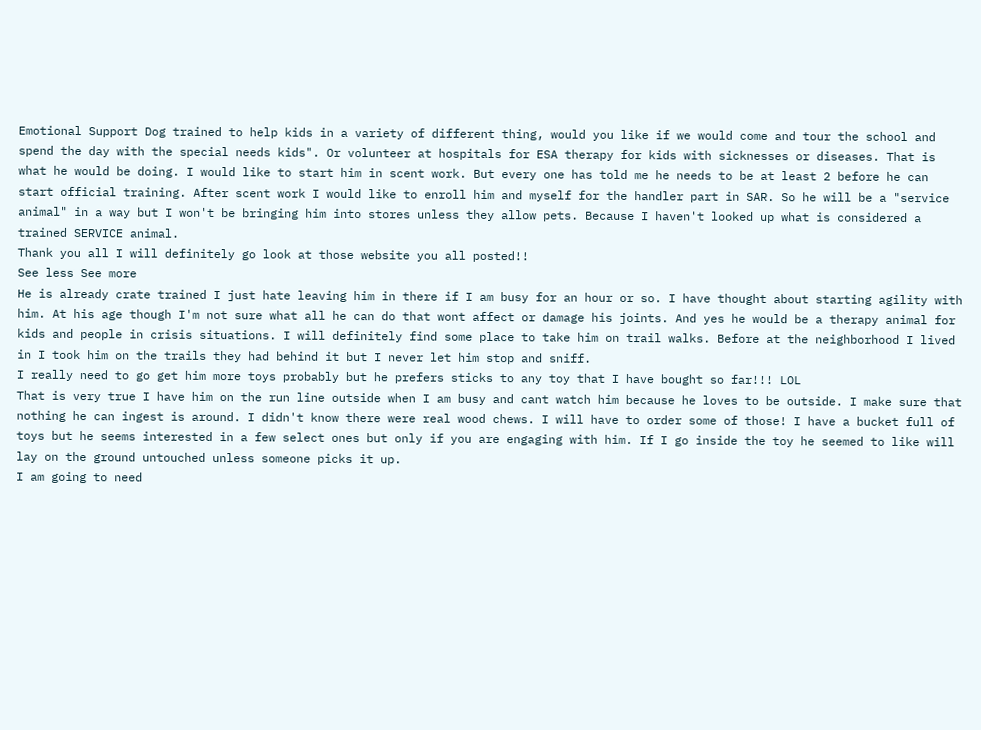Emotional Support Dog trained to help kids in a variety of different thing, would you like if we would come and tour the school and spend the day with the special needs kids". Or volunteer at hospitals for ESA therapy for kids with sicknesses or diseases. That is what he would be doing. I would like to start him in scent work. But every one has told me he needs to be at least 2 before he can start official training. After scent work I would like to enroll him and myself for the handler part in SAR. So he will be a "service animal" in a way but I won't be bringing him into stores unless they allow pets. Because I haven't looked up what is considered a trained SERVICE animal.
Thank you all I will definitely go look at those website you all posted!!
See less See more
He is already crate trained I just hate leaving him in there if I am busy for an hour or so. I have thought about starting agility with him. At his age though I'm not sure what all he can do that wont affect or damage his joints. And yes he would be a therapy animal for kids and people in crisis situations. I will definitely find some place to take him on trail walks. Before at the neighborhood I lived in I took him on the trails they had behind it but I never let him stop and sniff.
I really need to go get him more toys probably but he prefers sticks to any toy that I have bought so far!!! LOL
That is very true I have him on the run line outside when I am busy and cant watch him because he loves to be outside. I make sure that nothing he can ingest is around. I didn't know there were real wood chews. I will have to order some of those! I have a bucket full of toys but he seems interested in a few select ones but only if you are engaging with him. If I go inside the toy he seemed to like will lay on the ground untouched unless someone picks it up.
I am going to need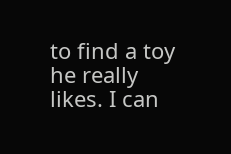to find a toy he really likes. I can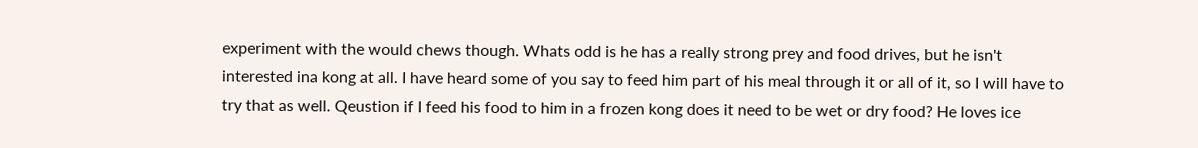experiment with the would chews though. Whats odd is he has a really strong prey and food drives, but he isn't interested ina kong at all. I have heard some of you say to feed him part of his meal through it or all of it, so I will have to try that as well. Qeustion if I feed his food to him in a frozen kong does it need to be wet or dry food? He loves ice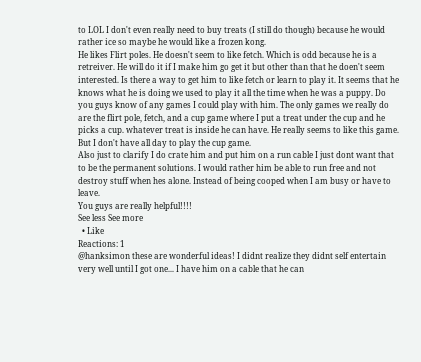to LOL I don't even really need to buy treats (I still do though) because he would rather ice so maybe he would like a frozen kong.
He likes Flirt poles. He doesn't seem to like fetch. Which is odd because he is a retreiver. He will do it if I make him go get it but other than that he doen't seem interested. Is there a way to get him to like fetch or learn to play it. It seems that he knows what he is doing we used to play it all the time when he was a puppy. Do you guys know of any games I could play with him. The only games we really do are the flirt pole, fetch, and a cup game where I put a treat under the cup and he picks a cup. whatever treat is inside he can have. He really seems to like this game. But I don't have all day to play the cup game.
Also just to clarify I do crate him and put him on a run cable I just dont want that to be the permanent solutions. I would rather him be able to run free and not destroy stuff when hes alone. Instead of being cooped when I am busy or have to leave.
You guys are really helpful!!!!
See less See more
  • Like
Reactions: 1
@hanksimon these are wonderful ideas! I didnt realize they didnt self entertain very well until I got one... I have him on a cable that he can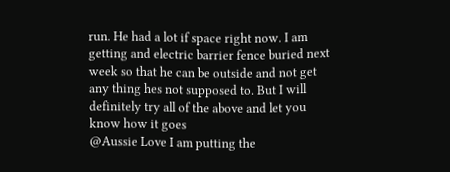run. He had a lot if space right now. I am getting and electric barrier fence buried next week so that he can be outside and not get any thing hes not supposed to. But I will definitely try all of the above and let you know how it goes
@Aussie Love I am putting the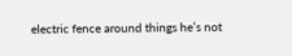electric fence around things he’s not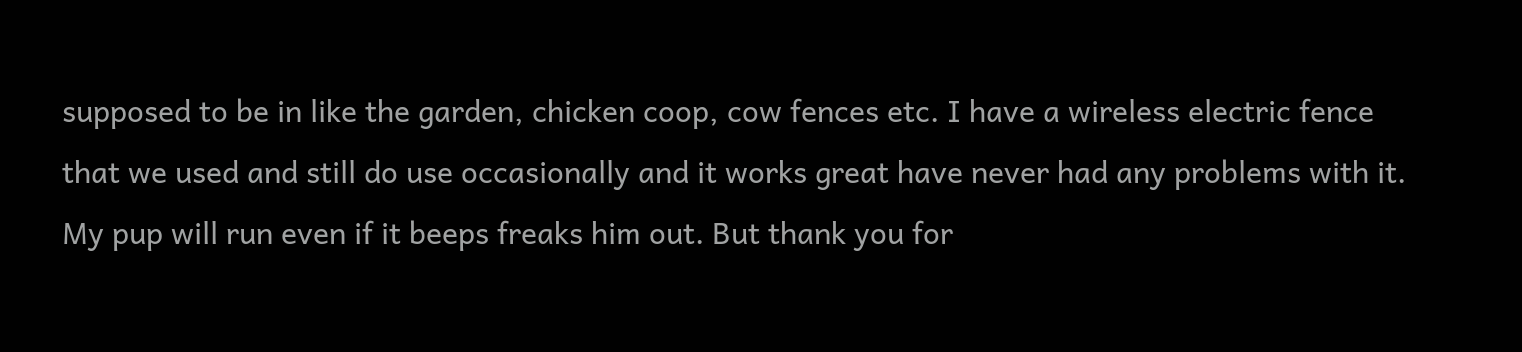supposed to be in like the garden, chicken coop, cow fences etc. I have a wireless electric fence that we used and still do use occasionally and it works great have never had any problems with it. My pup will run even if it beeps freaks him out. But thank you for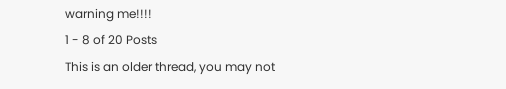warning me!!!!
1 - 8 of 20 Posts
This is an older thread, you may not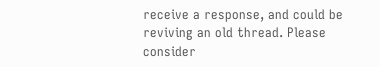receive a response, and could be reviving an old thread. Please consider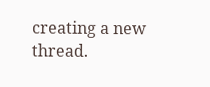creating a new thread.